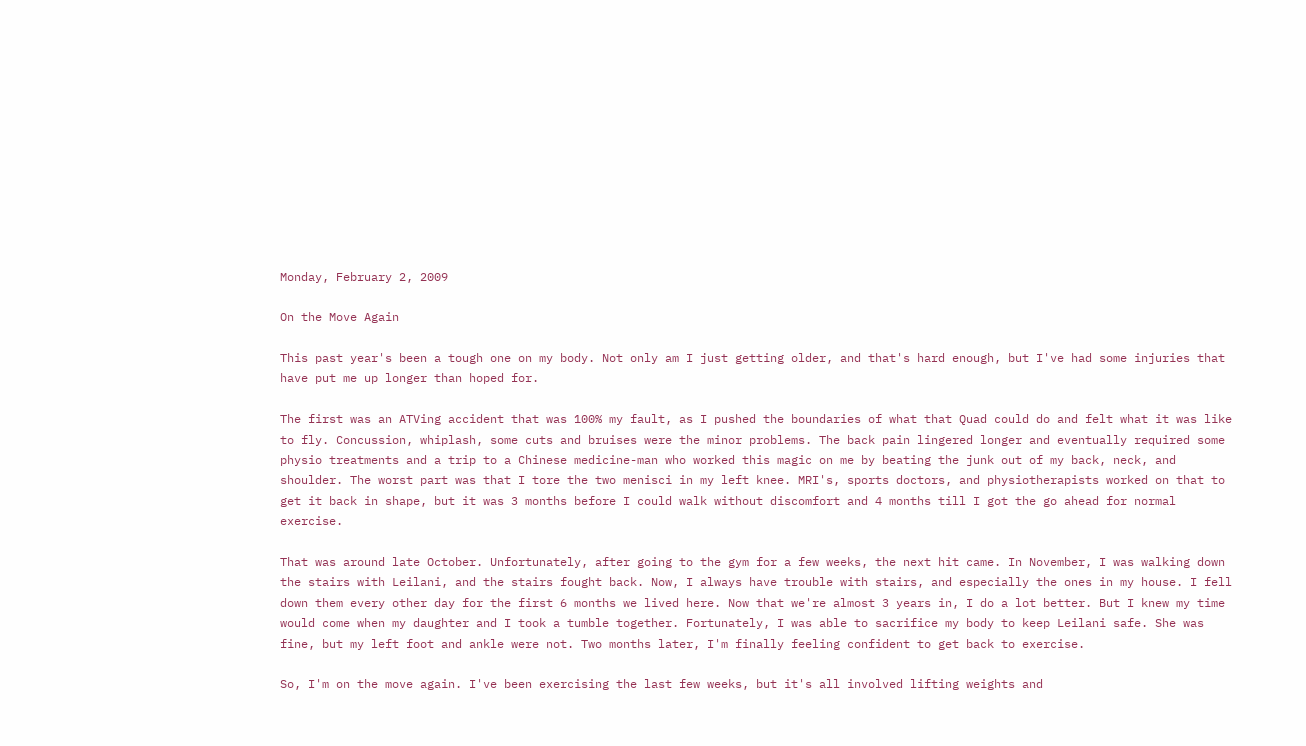Monday, February 2, 2009

On the Move Again

This past year's been a tough one on my body. Not only am I just getting older, and that's hard enough, but I've had some injuries that have put me up longer than hoped for.

The first was an ATVing accident that was 100% my fault, as I pushed the boundaries of what that Quad could do and felt what it was like to fly. Concussion, whiplash, some cuts and bruises were the minor problems. The back pain lingered longer and eventually required some physio treatments and a trip to a Chinese medicine-man who worked this magic on me by beating the junk out of my back, neck, and shoulder. The worst part was that I tore the two menisci in my left knee. MRI's, sports doctors, and physiotherapists worked on that to get it back in shape, but it was 3 months before I could walk without discomfort and 4 months till I got the go ahead for normal exercise.

That was around late October. Unfortunately, after going to the gym for a few weeks, the next hit came. In November, I was walking down the stairs with Leilani, and the stairs fought back. Now, I always have trouble with stairs, and especially the ones in my house. I fell down them every other day for the first 6 months we lived here. Now that we're almost 3 years in, I do a lot better. But I knew my time would come when my daughter and I took a tumble together. Fortunately, I was able to sacrifice my body to keep Leilani safe. She was fine, but my left foot and ankle were not. Two months later, I'm finally feeling confident to get back to exercise.

So, I'm on the move again. I've been exercising the last few weeks, but it's all involved lifting weights and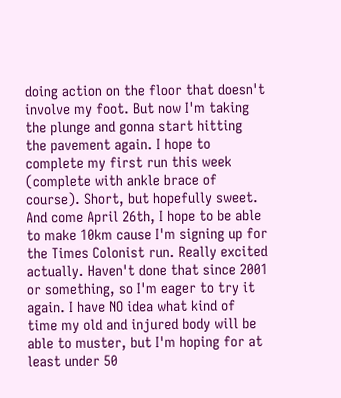doing action on the floor that doesn't involve my foot. But now I'm taking the plunge and gonna start hitting the pavement again. I hope to complete my first run this week (complete with ankle brace of course). Short, but hopefully sweet. And come April 26th, I hope to be able to make 10km cause I'm signing up for the Times Colonist run. Really excited actually. Haven't done that since 2001 or something, so I'm eager to try it again. I have NO idea what kind of time my old and injured body will be able to muster, but I'm hoping for at least under 50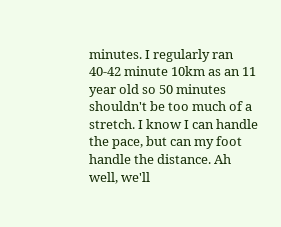minutes. I regularly ran 40-42 minute 10km as an 11 year old so 50 minutes shouldn't be too much of a stretch. I know I can handle the pace, but can my foot handle the distance. Ah well, we'll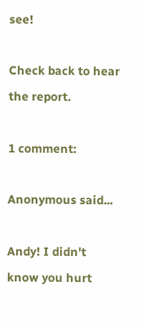see!

Check back to hear the report.

1 comment:

Anonymous said...

Andy! I didn't know you hurt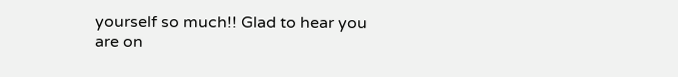yourself so much!! Glad to hear you are on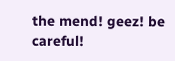the mend! geez! be careful!